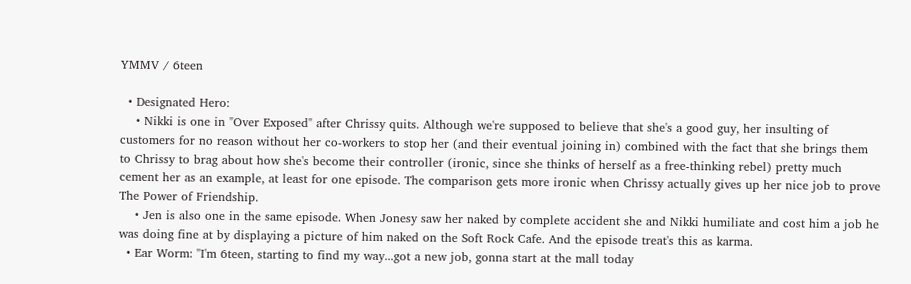YMMV / 6teen

  • Designated Hero:
    • Nikki is one in "Over Exposed" after Chrissy quits. Although we're supposed to believe that she's a good guy, her insulting of customers for no reason without her co-workers to stop her (and their eventual joining in) combined with the fact that she brings them to Chrissy to brag about how she's become their controller (ironic, since she thinks of herself as a free-thinking rebel) pretty much cement her as an example, at least for one episode. The comparison gets more ironic when Chrissy actually gives up her nice job to prove The Power of Friendship.
    • Jen is also one in the same episode. When Jonesy saw her naked by complete accident she and Nikki humiliate and cost him a job he was doing fine at by displaying a picture of him naked on the Soft Rock Cafe. And the episode treat's this as karma.
  • Ear Worm: ''I'm 6teen, starting to find my way...got a new job, gonna start at the mall today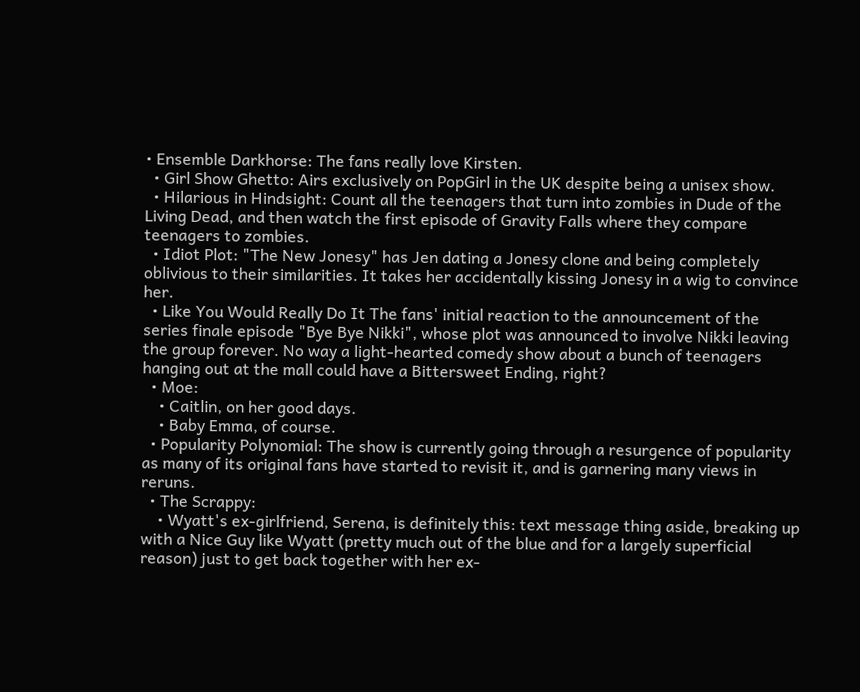• Ensemble Darkhorse: The fans really love Kirsten.
  • Girl Show Ghetto: Airs exclusively on PopGirl in the UK despite being a unisex show.
  • Hilarious in Hindsight: Count all the teenagers that turn into zombies in Dude of the Living Dead, and then watch the first episode of Gravity Falls where they compare teenagers to zombies.
  • Idiot Plot: "The New Jonesy" has Jen dating a Jonesy clone and being completely oblivious to their similarities. It takes her accidentally kissing Jonesy in a wig to convince her.
  • Like You Would Really Do It The fans' initial reaction to the announcement of the series finale episode "Bye Bye Nikki", whose plot was announced to involve Nikki leaving the group forever. No way a light-hearted comedy show about a bunch of teenagers hanging out at the mall could have a Bittersweet Ending, right?
  • Moe:
    • Caitlin, on her good days.
    • Baby Emma, of course.
  • Popularity Polynomial: The show is currently going through a resurgence of popularity as many of its original fans have started to revisit it, and is garnering many views in reruns.
  • The Scrappy:
    • Wyatt's ex-girlfriend, Serena, is definitely this: text message thing aside, breaking up with a Nice Guy like Wyatt (pretty much out of the blue and for a largely superficial reason) just to get back together with her ex-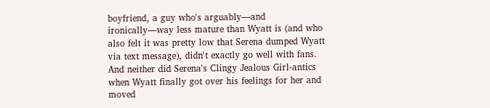boyfriend, a guy who's arguably—and ironically—way less mature than Wyatt is (and who also felt it was pretty low that Serena dumped Wyatt via text message), didn't exactly go well with fans. And neither did Serena's Clingy Jealous Girl-antics when Wyatt finally got over his feelings for her and moved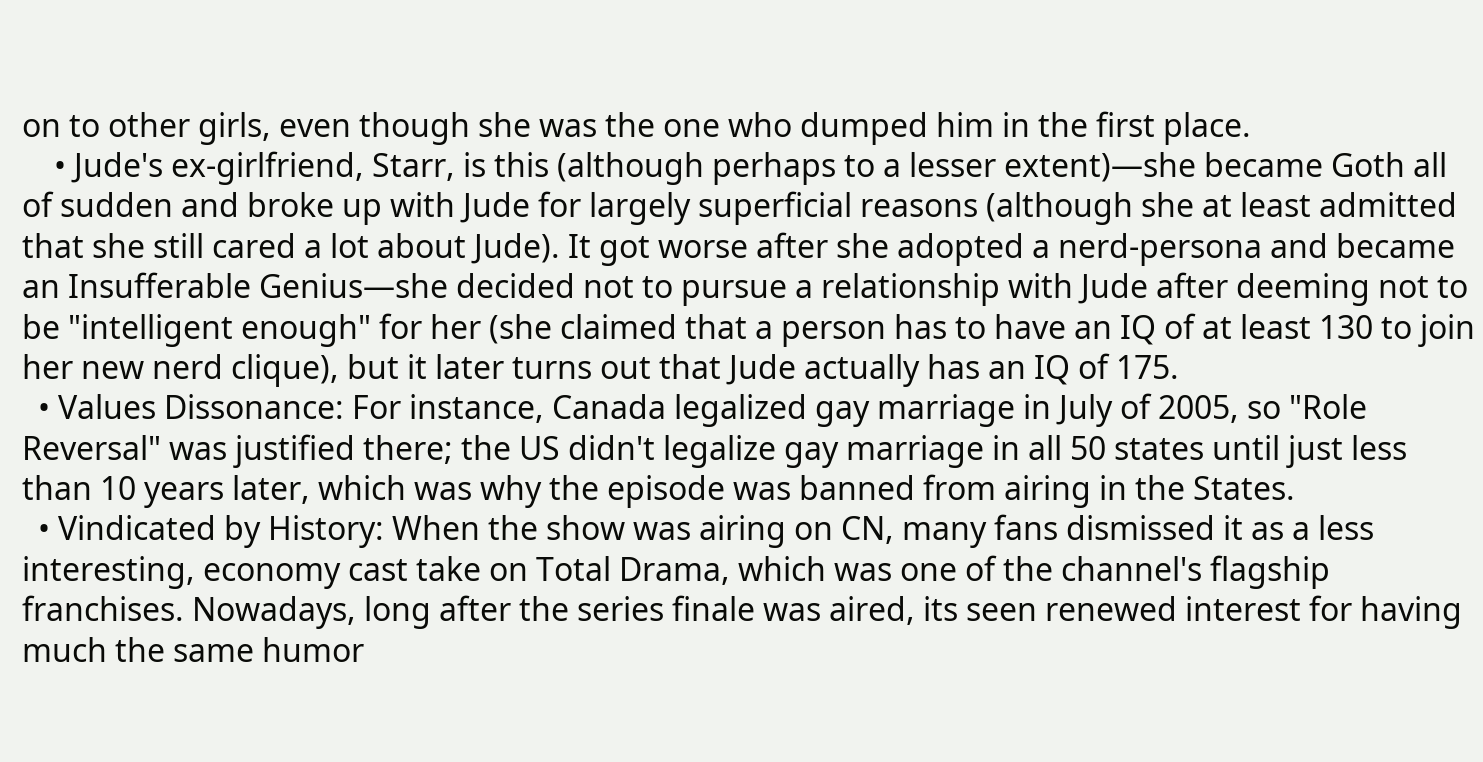on to other girls, even though she was the one who dumped him in the first place.
    • Jude's ex-girlfriend, Starr, is this (although perhaps to a lesser extent)—she became Goth all of sudden and broke up with Jude for largely superficial reasons (although she at least admitted that she still cared a lot about Jude). It got worse after she adopted a nerd-persona and became an Insufferable Genius—she decided not to pursue a relationship with Jude after deeming not to be "intelligent enough" for her (she claimed that a person has to have an IQ of at least 130 to join her new nerd clique), but it later turns out that Jude actually has an IQ of 175.
  • Values Dissonance: For instance, Canada legalized gay marriage in July of 2005, so "Role Reversal" was justified there; the US didn't legalize gay marriage in all 50 states until just less than 10 years later, which was why the episode was banned from airing in the States.
  • Vindicated by History: When the show was airing on CN, many fans dismissed it as a less interesting, economy cast take on Total Drama, which was one of the channel's flagship franchises. Nowadays, long after the series finale was aired, its seen renewed interest for having much the same humor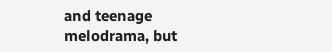and teenage melodrama, but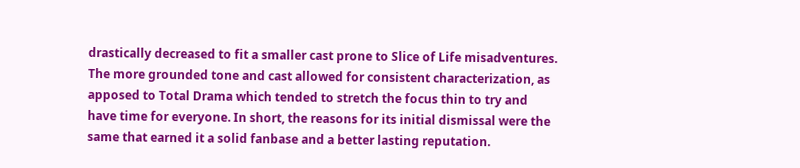drastically decreased to fit a smaller cast prone to Slice of Life misadventures. The more grounded tone and cast allowed for consistent characterization, as apposed to Total Drama which tended to stretch the focus thin to try and have time for everyone. In short, the reasons for its initial dismissal were the same that earned it a solid fanbase and a better lasting reputation.